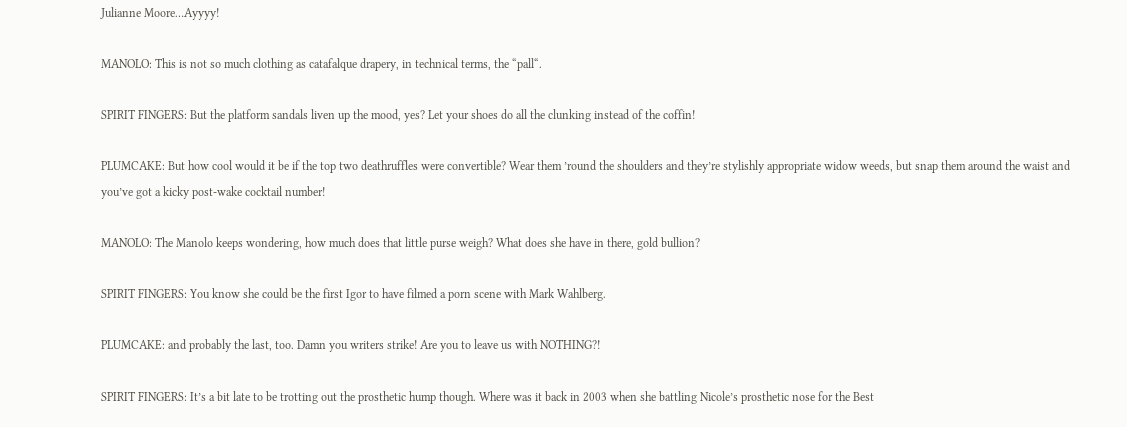Julianne Moore…Ayyyy!

MANOLO: This is not so much clothing as catafalque drapery, in technical terms, the “pall“.

SPIRIT FINGERS: But the platform sandals liven up the mood, yes? Let your shoes do all the clunking instead of the coffin!

PLUMCAKE: But how cool would it be if the top two deathruffles were convertible? Wear them ’round the shoulders and they’re stylishly appropriate widow weeds, but snap them around the waist and you’ve got a kicky post-wake cocktail number!

MANOLO: The Manolo keeps wondering, how much does that little purse weigh? What does she have in there, gold bullion?

SPIRIT FINGERS: You know she could be the first Igor to have filmed a porn scene with Mark Wahlberg.

PLUMCAKE: and probably the last, too. Damn you writers strike! Are you to leave us with NOTHING?!

SPIRIT FINGERS: It’s a bit late to be trotting out the prosthetic hump though. Where was it back in 2003 when she battling Nicole’s prosthetic nose for the Best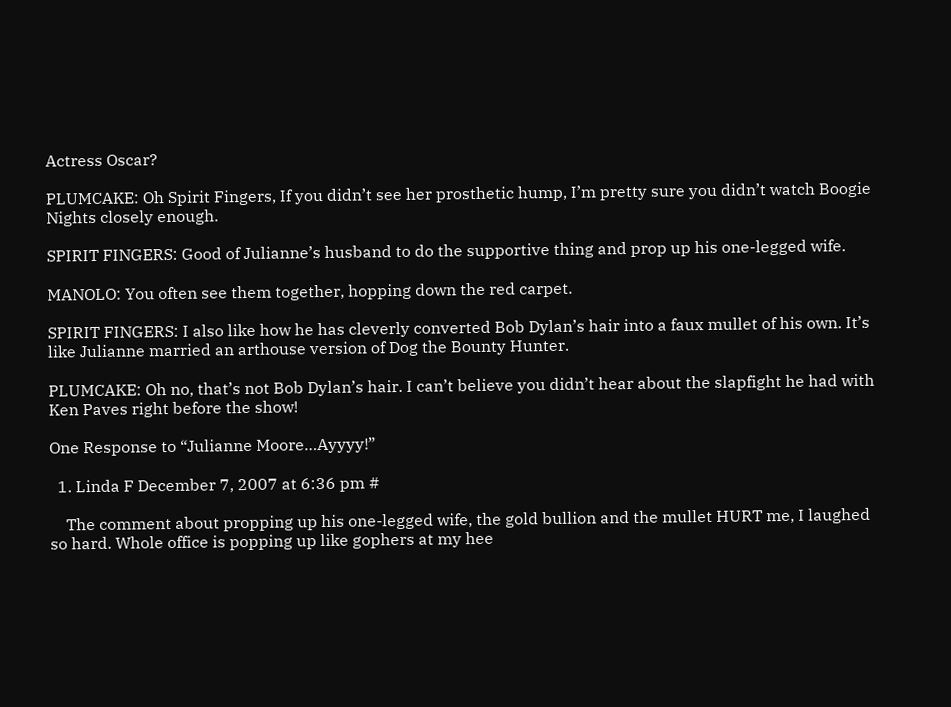Actress Oscar?

PLUMCAKE: Oh Spirit Fingers, If you didn’t see her prosthetic hump, I’m pretty sure you didn’t watch Boogie Nights closely enough.

SPIRIT FINGERS: Good of Julianne’s husband to do the supportive thing and prop up his one-legged wife.

MANOLO: You often see them together, hopping down the red carpet.

SPIRIT FINGERS: I also like how he has cleverly converted Bob Dylan’s hair into a faux mullet of his own. It’s like Julianne married an arthouse version of Dog the Bounty Hunter.

PLUMCAKE: Oh no, that’s not Bob Dylan’s hair. I can’t believe you didn’t hear about the slapfight he had with Ken Paves right before the show!

One Response to “Julianne Moore…Ayyyy!”

  1. Linda F December 7, 2007 at 6:36 pm #

    The comment about propping up his one-legged wife, the gold bullion and the mullet HURT me, I laughed so hard. Whole office is popping up like gophers at my hee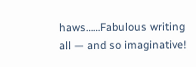haws……Fabulous writing all — and so imaginative!